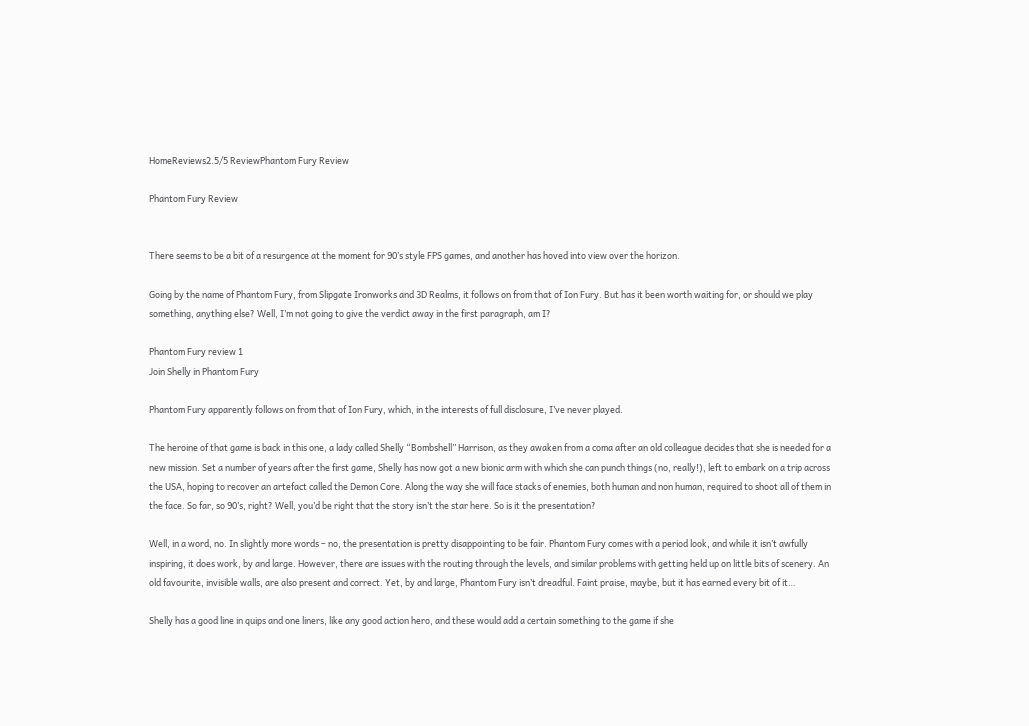HomeReviews2.5/5 ReviewPhantom Fury Review

Phantom Fury Review


There seems to be a bit of a resurgence at the moment for 90’s style FPS games, and another has hoved into view over the horizon.

Going by the name of Phantom Fury, from Slipgate Ironworks and 3D Realms, it follows on from that of Ion Fury. But has it been worth waiting for, or should we play something, anything else? Well, I’m not going to give the verdict away in the first paragraph, am I?

Phantom Fury review 1
Join Shelly in Phantom Fury

Phantom Fury apparently follows on from that of Ion Fury, which, in the interests of full disclosure, I’ve never played.

The heroine of that game is back in this one, a lady called Shelly “Bombshell” Harrison, as they awaken from a coma after an old colleague decides that she is needed for a new mission. Set a number of years after the first game, Shelly has now got a new bionic arm with which she can punch things (no, really!), left to embark on a trip across the USA, hoping to recover an artefact called the Demon Core. Along the way she will face stacks of enemies, both human and non human, required to shoot all of them in the face. So far, so 90’s, right? Well, you’d be right that the story isn’t the star here. So is it the presentation?

Well, in a word, no. In slightly more words – no, the presentation is pretty disappointing to be fair. Phantom Fury comes with a period look, and while it isn’t awfully inspiring, it does work, by and large. However, there are issues with the routing through the levels, and similar problems with getting held up on little bits of scenery. An old favourite, invisible walls, are also present and correct. Yet, by and large, Phantom Fury isn’t dreadful. Faint praise, maybe, but it has earned every bit of it…

Shelly has a good line in quips and one liners, like any good action hero, and these would add a certain something to the game if she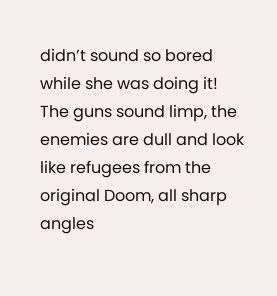didn’t sound so bored while she was doing it! The guns sound limp, the enemies are dull and look like refugees from the original Doom, all sharp angles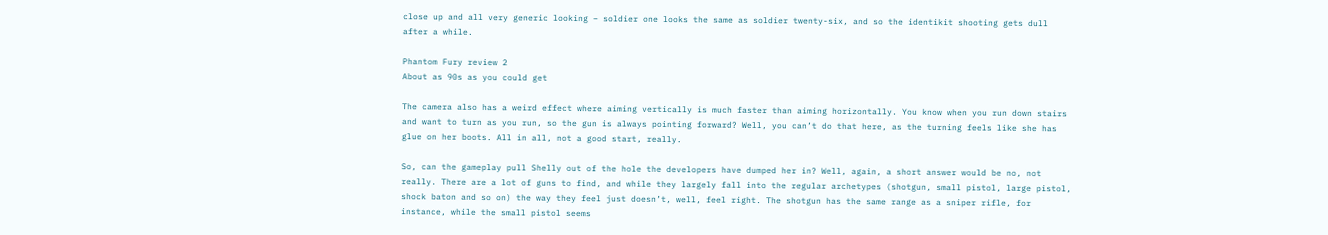close up and all very generic looking – soldier one looks the same as soldier twenty-six, and so the identikit shooting gets dull after a while.

Phantom Fury review 2
About as 90s as you could get

The camera also has a weird effect where aiming vertically is much faster than aiming horizontally. You know when you run down stairs and want to turn as you run, so the gun is always pointing forward? Well, you can’t do that here, as the turning feels like she has glue on her boots. All in all, not a good start, really.

So, can the gameplay pull Shelly out of the hole the developers have dumped her in? Well, again, a short answer would be no, not really. There are a lot of guns to find, and while they largely fall into the regular archetypes (shotgun, small pistol, large pistol, shock baton and so on) the way they feel just doesn’t, well, feel right. The shotgun has the same range as a sniper rifle, for instance, while the small pistol seems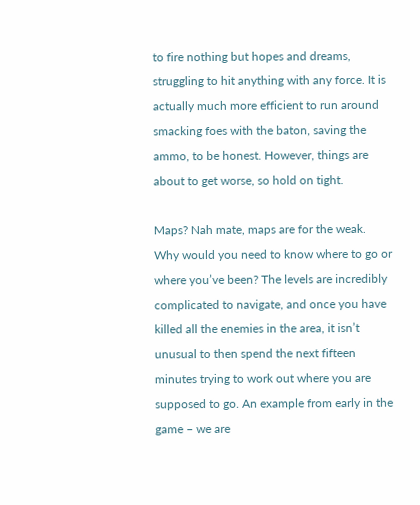to fire nothing but hopes and dreams, struggling to hit anything with any force. It is actually much more efficient to run around smacking foes with the baton, saving the ammo, to be honest. However, things are about to get worse, so hold on tight.

Maps? Nah mate, maps are for the weak. Why would you need to know where to go or where you’ve been? The levels are incredibly complicated to navigate, and once you have killed all the enemies in the area, it isn’t unusual to then spend the next fifteen minutes trying to work out where you are supposed to go. An example from early in the game – we are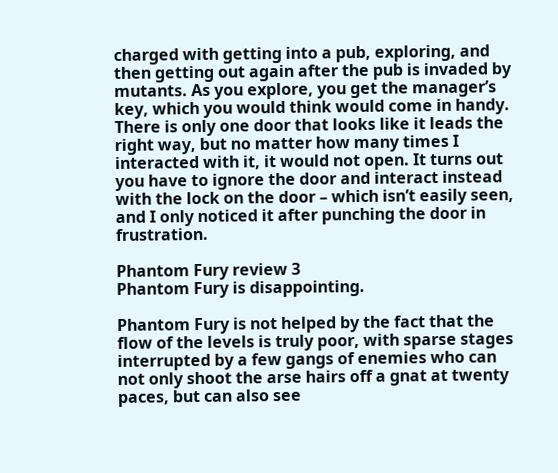charged with getting into a pub, exploring, and then getting out again after the pub is invaded by mutants. As you explore, you get the manager’s key, which you would think would come in handy. There is only one door that looks like it leads the right way, but no matter how many times I interacted with it, it would not open. It turns out you have to ignore the door and interact instead with the lock on the door – which isn’t easily seen, and I only noticed it after punching the door in frustration.

Phantom Fury review 3
Phantom Fury is disappointing.

Phantom Fury is not helped by the fact that the flow of the levels is truly poor, with sparse stages interrupted by a few gangs of enemies who can not only shoot the arse hairs off a gnat at twenty paces, but can also see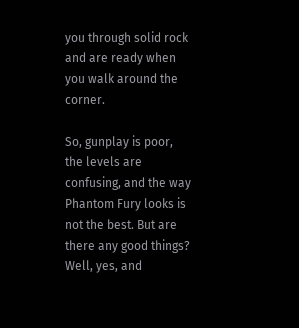you through solid rock and are ready when you walk around the corner.

So, gunplay is poor, the levels are confusing, and the way Phantom Fury looks is not the best. But are there any good things? Well, yes, and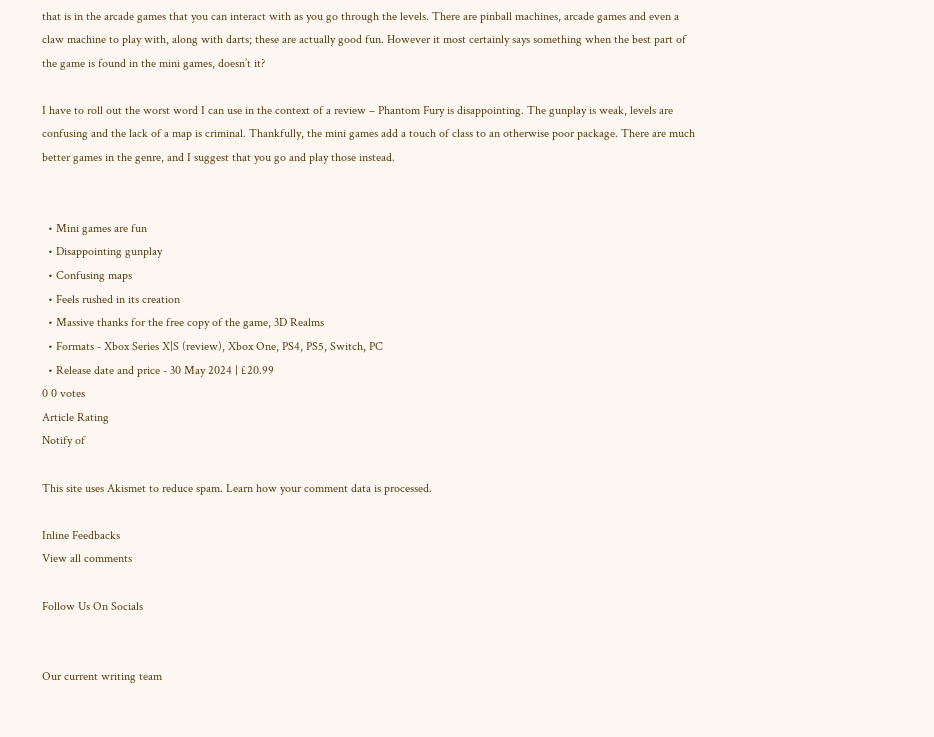that is in the arcade games that you can interact with as you go through the levels. There are pinball machines, arcade games and even a claw machine to play with, along with darts; these are actually good fun. However it most certainly says something when the best part of the game is found in the mini games, doesn’t it?

I have to roll out the worst word I can use in the context of a review – Phantom Fury is disappointing. The gunplay is weak, levels are confusing and the lack of a map is criminal. Thankfully, the mini games add a touch of class to an otherwise poor package. There are much better games in the genre, and I suggest that you go and play those instead.


  • Mini games are fun
  • Disappointing gunplay
  • Confusing maps
  • Feels rushed in its creation
  • Massive thanks for the free copy of the game, 3D Realms
  • Formats - Xbox Series X|S (review), Xbox One, PS4, PS5, Switch, PC
  • Release date and price - 30 May 2024 | £20.99
0 0 votes
Article Rating
Notify of

This site uses Akismet to reduce spam. Learn how your comment data is processed.

Inline Feedbacks
View all comments

Follow Us On Socials


Our current writing team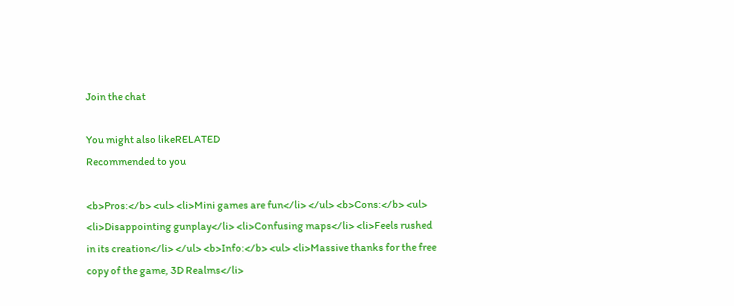Join the chat

You might also likeRELATED
Recommended to you

<b>Pros:</b> <ul> <li>Mini games are fun</li> </ul> <b>Cons:</b> <ul> <li>Disappointing gunplay</li> <li>Confusing maps</li> <li>Feels rushed in its creation</li> </ul> <b>Info:</b> <ul> <li>Massive thanks for the free copy of the game, 3D Realms</li>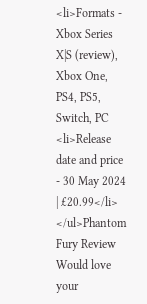<li>Formats - Xbox Series X|S (review), Xbox One, PS4, PS5, Switch, PC <li>Release date and price - 30 May 2024 | £20.99</li> </ul>Phantom Fury Review
Would love your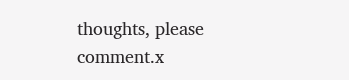thoughts, please comment.x